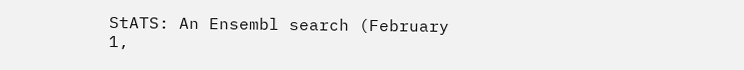StATS: An Ensembl search (February 1,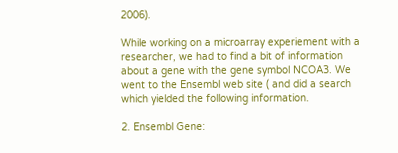2006).

While working on a microarray experiement with a researcher, we had to find a bit of information about a gene with the gene symbol NCOA3. We went to the Ensembl web site ( and did a search which yielded the following information.

2. Ensembl Gene: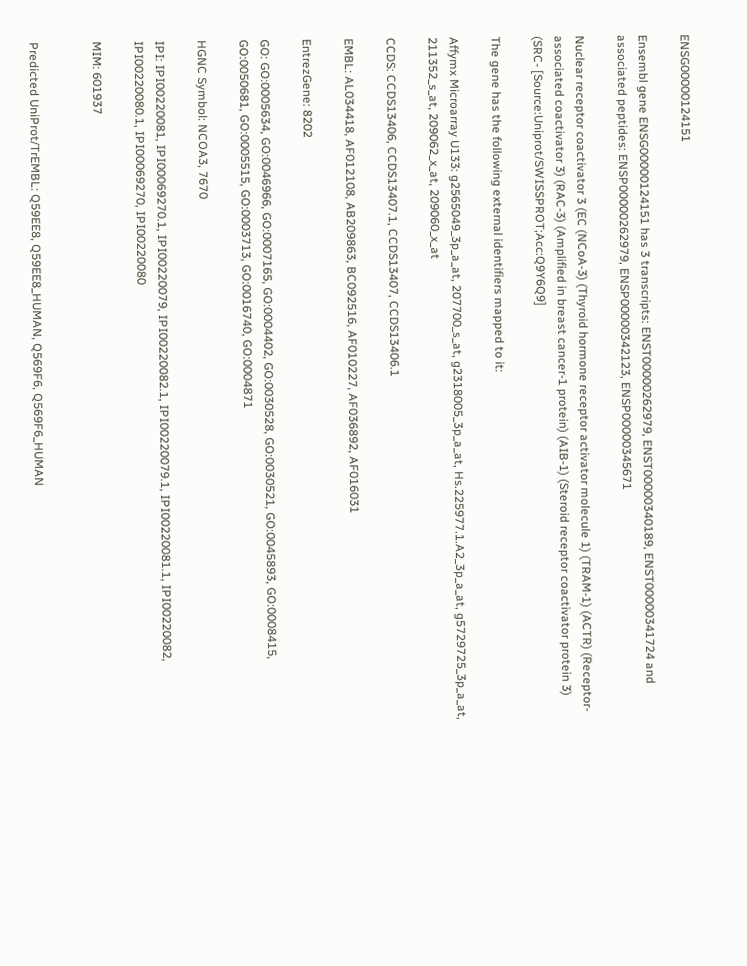ENSG00000124151

Ensembl gene ENSG00000124151 has 3 transcripts: ENST00000262979, ENST00000340189, ENST00000341724 and associated peptides: ENSP00000262979, ENSP00000342123, ENSP00000345671

Nuclear receptor coactivator 3 (EC (NCoA-3) (Thyroid hormone receptor activator molecule 1) (TRAM-1) (ACTR) (Receptor-associated coactivator 3) (RAC-3) (Amplified in breast cancer-1 protein) (AIB-1) (Steroid receptor coactivator protein 3) (SRC- [Source:Uniprot/SWISSPROT;Acc:Q9Y6Q9]

The gene has the following external identifiers mapped to it:

Affymx Microarray U133: g2565049_3p_a_at, 207700_s_at, g2318005_3p_a_at, Hs.225977.1.A2_3p_a_at, g5729725_3p_a_at, 211352_s_at, 209062_x_at, 209060_x_at

CCDS: CCDS13406, CCDS13407.1, CCDS13407, CCDS13406.1

EMBL: AL034418, AF012108, AB209863, BC092516, AF010227, AF036892, AF016031

EntrezGene: 8202

GO: GO:0005634, GO:0046966, GO:0007165, GO:0004402, GO:0030528, GO:0030521, GO:0045893, GO:0008415, GO:0050681, GO:0005515, GO:0003713, GO:0016740, GO:0004871

HGNC Symbol: NCOA3, 7670

IPI: IPI00220081, IPI00069270.1, IPI00220079, IPI00220082.1, IPI00220079.1, IPI00220081.1, IPI00220082, IPI00220080.1, IPI00069270, IPI00220080

MIM: 601937


Predicted UniProt/TrEMBL: Q59EE8, Q59EE8_HUMAN, Q569F6, Q569F6_HUMAN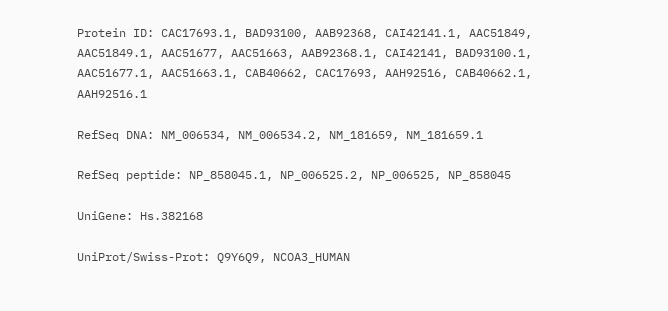Protein ID: CAC17693.1, BAD93100, AAB92368, CAI42141.1, AAC51849, AAC51849.1, AAC51677, AAC51663, AAB92368.1, CAI42141, BAD93100.1, AAC51677.1, AAC51663.1, CAB40662, CAC17693, AAH92516, CAB40662.1, AAH92516.1

RefSeq DNA: NM_006534, NM_006534.2, NM_181659, NM_181659.1

RefSeq peptide: NP_858045.1, NP_006525.2, NP_006525, NP_858045

UniGene: Hs.382168

UniProt/Swiss-Prot: Q9Y6Q9, NCOA3_HUMAN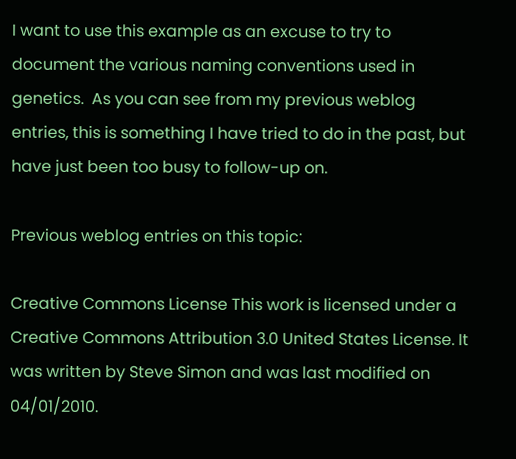I want to use this example as an excuse to try to document the various naming conventions used in genetics.  As you can see from my previous weblog entries, this is something I have tried to do in the past, but have just been too busy to follow-up on.

Previous weblog entries on this topic:

Creative Commons License This work is licensed under a Creative Commons Attribution 3.0 United States License. It was written by Steve Simon and was last modified on 04/01/2010.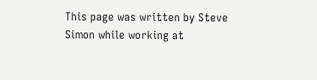This page was written by Steve Simon while working at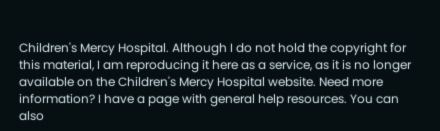Children's Mercy Hospital. Although I do not hold the copyright for this material, I am reproducing it here as a service, as it is no longer available on the Children's Mercy Hospital website. Need more information? I have a page with general help resources. You can also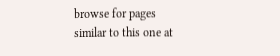browse for pages similar to this one at